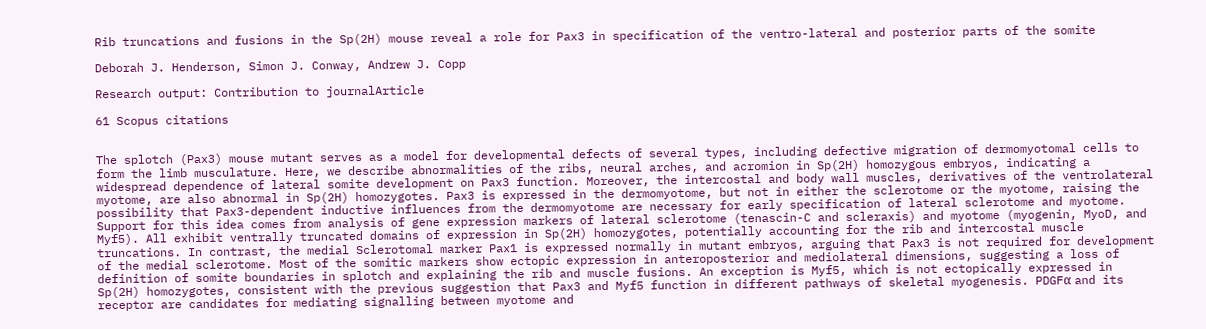Rib truncations and fusions in the Sp(2H) mouse reveal a role for Pax3 in specification of the ventro-lateral and posterior parts of the somite

Deborah J. Henderson, Simon J. Conway, Andrew J. Copp

Research output: Contribution to journalArticle

61 Scopus citations


The splotch (Pax3) mouse mutant serves as a model for developmental defects of several types, including defective migration of dermomyotomal cells to form the limb musculature. Here, we describe abnormalities of the ribs, neural arches, and acromion in Sp(2H) homozygous embryos, indicating a widespread dependence of lateral somite development on Pax3 function. Moreover, the intercostal and body wall muscles, derivatives of the ventrolateral myotome, are also abnormal in Sp(2H) homozygotes. Pax3 is expressed in the dermomyotome, but not in either the sclerotome or the myotome, raising the possibility that Pax3-dependent inductive influences from the dermomyotome are necessary for early specification of lateral sclerotome and myotome. Support for this idea comes from analysis of gene expression markers of lateral sclerotome (tenascin-C and scleraxis) and myotome (myogenin, MyoD, and Myf5). All exhibit ventrally truncated domains of expression in Sp(2H) homozygotes, potentially accounting for the rib and intercostal muscle truncations. In contrast, the medial Sclerotomal marker Pax1 is expressed normally in mutant embryos, arguing that Pax3 is not required for development of the medial sclerotome. Most of the somitic markers show ectopic expression in anteroposterior and mediolateral dimensions, suggesting a loss of definition of somite boundaries in splotch and explaining the rib and muscle fusions. An exception is Myf5, which is not ectopically expressed in Sp(2H) homozygotes, consistent with the previous suggestion that Pax3 and Myf5 function in different pathways of skeletal myogenesis. PDGFα and its receptor are candidates for mediating signalling between myotome and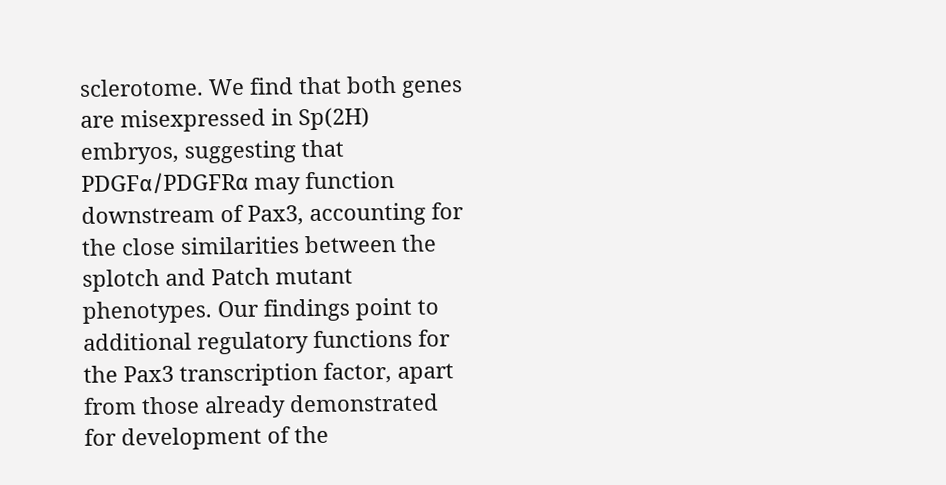sclerotome. We find that both genes are misexpressed in Sp(2H) embryos, suggesting that PDGFα/PDGFRα may function downstream of Pax3, accounting for the close similarities between the splotch and Patch mutant phenotypes. Our findings point to additional regulatory functions for the Pax3 transcription factor, apart from those already demonstrated for development of the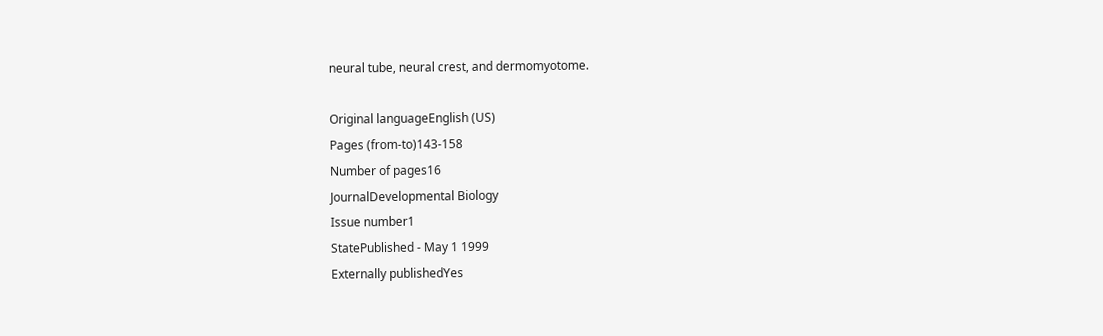neural tube, neural crest, and dermomyotome.

Original languageEnglish (US)
Pages (from-to)143-158
Number of pages16
JournalDevelopmental Biology
Issue number1
StatePublished - May 1 1999
Externally publishedYes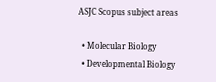ASJC Scopus subject areas

  • Molecular Biology
  • Developmental Biology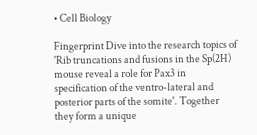• Cell Biology

Fingerprint Dive into the research topics of 'Rib truncations and fusions in the Sp(2H) mouse reveal a role for Pax3 in specification of the ventro-lateral and posterior parts of the somite'. Together they form a unique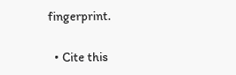fingerprint.

  • Cite this